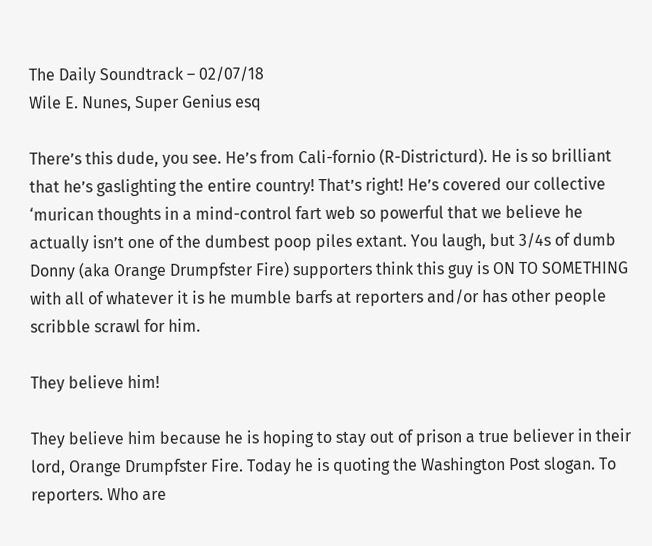The Daily Soundtrack – 02/07/18
Wile E. Nunes, Super Genius esq

There’s this dude, you see. He’s from Cali-fornio (R-Districturd). He is so brilliant that he’s gaslighting the entire country! That’s right! He’s covered our collective ‘murican thoughts in a mind-control fart web so powerful that we believe he actually isn’t one of the dumbest poop piles extant. You laugh, but 3/4s of dumb Donny (aka Orange Drumpfster Fire) supporters think this guy is ON TO SOMETHING with all of whatever it is he mumble barfs at reporters and/or has other people scribble scrawl for him.

They believe him!

They believe him because he is hoping to stay out of prison a true believer in their lord, Orange Drumpfster Fire. Today he is quoting the Washington Post slogan. To reporters. Who are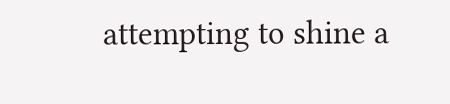attempting to shine a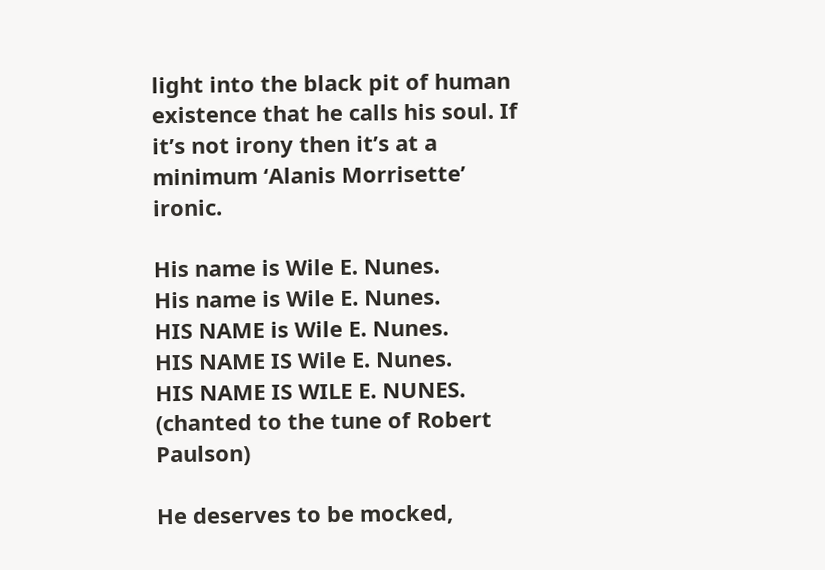light into the black pit of human existence that he calls his soul. If it’s not irony then it’s at a minimum ‘Alanis Morrisette’ ironic.

His name is Wile E. Nunes.
His name is Wile E. Nunes.
HIS NAME is Wile E. Nunes.
HIS NAME IS Wile E. Nunes.
HIS NAME IS WILE E. NUNES. (chanted to the tune of Robert Paulson)

He deserves to be mocked,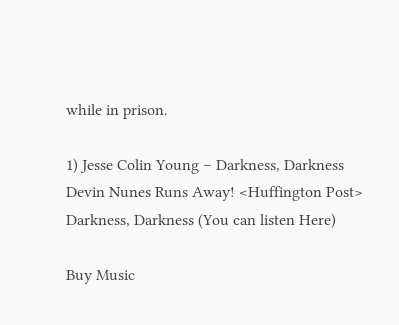while in prison.

1) Jesse Colin Young – Darkness, Darkness
Devin Nunes Runs Away! <Huffington Post>
Darkness, Darkness (You can listen Here)

Buy Music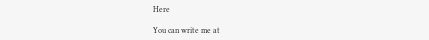Here

You can write me at